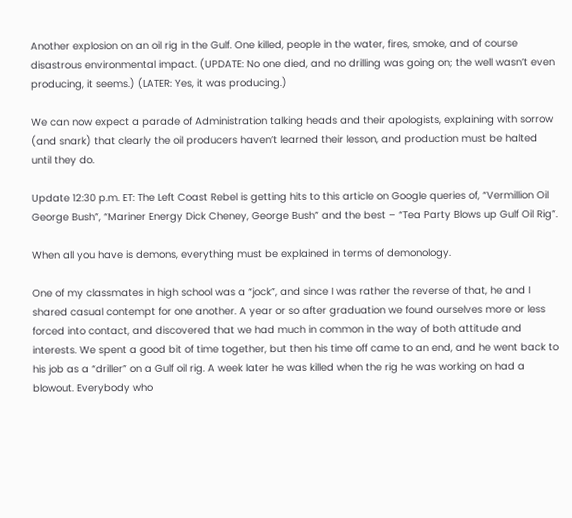Another explosion on an oil rig in the Gulf. One killed, people in the water, fires, smoke, and of course disastrous environmental impact. (UPDATE: No one died, and no drilling was going on; the well wasn’t even producing, it seems.) (LATER: Yes, it was producing.)

We can now expect a parade of Administration talking heads and their apologists, explaining with sorrow (and snark) that clearly the oil producers haven’t learned their lesson, and production must be halted until they do.

Update 12:30 p.m. ET: The Left Coast Rebel is getting hits to this article on Google queries of, “Vermillion Oil George Bush”, “Mariner Energy Dick Cheney, George Bush” and the best – “Tea Party Blows up Gulf Oil Rig”.

When all you have is demons, everything must be explained in terms of demonology.

One of my classmates in high school was a “jock”, and since I was rather the reverse of that, he and I shared casual contempt for one another. A year or so after graduation we found ourselves more or less forced into contact, and discovered that we had much in common in the way of both attitude and interests. We spent a good bit of time together, but then his time off came to an end, and he went back to his job as a “driller” on a Gulf oil rig. A week later he was killed when the rig he was working on had a blowout. Everybody who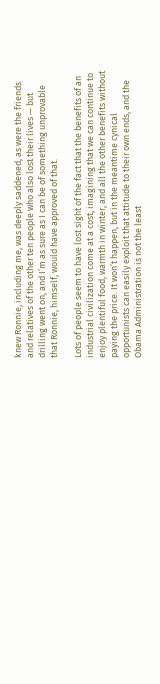knew Ronnie, including me, was deeply saddened, as were the friends and relatives of the other ten people who also lost their lives — but drilling went on, and I’m as sure as I can be of something unprovable that Ronnie, himself, would have approved of that.

Lots of people seem to have lost sight of the fact that the benefits of an industrial civilization come at a cost, imagining that we can continue to enjoy plentiful food, warmth in winter, and all the other benefits without paying the price. It won’t happen, but in the meantime cynical opportunists can easily exploit that attitude to their own ends, and the Obama Administration is not the least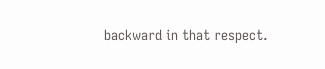backward in that respect.